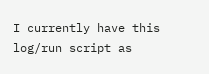I currently have this log/run script as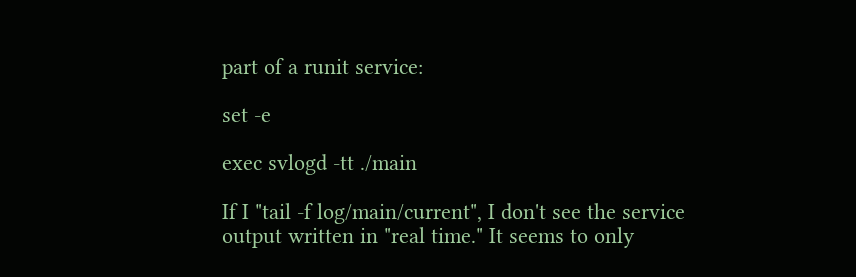part of a runit service:

set -e

exec svlogd -tt ./main

If I "tail -f log/main/current", I don't see the service output written in "real time." It seems to only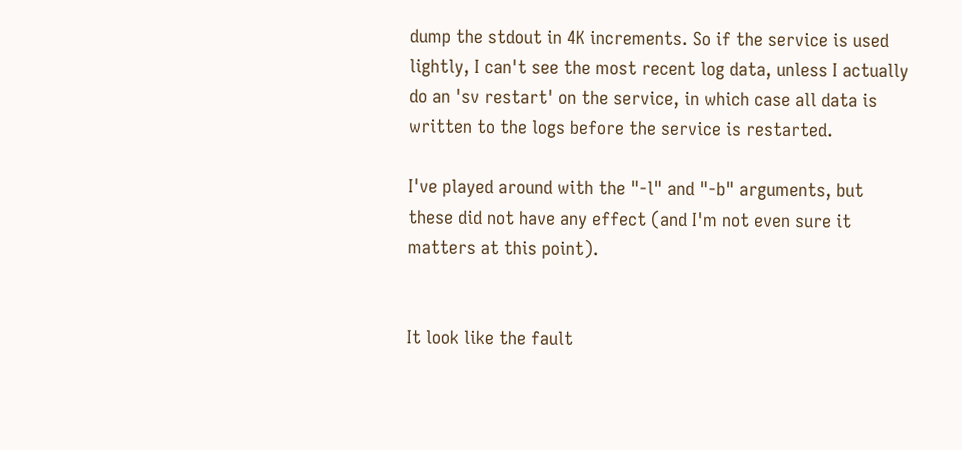dump the stdout in 4K increments. So if the service is used lightly, I can't see the most recent log data, unless I actually do an 'sv restart' on the service, in which case all data is written to the logs before the service is restarted.

I've played around with the "-l" and "-b" arguments, but these did not have any effect (and I'm not even sure it matters at this point).


It look like the fault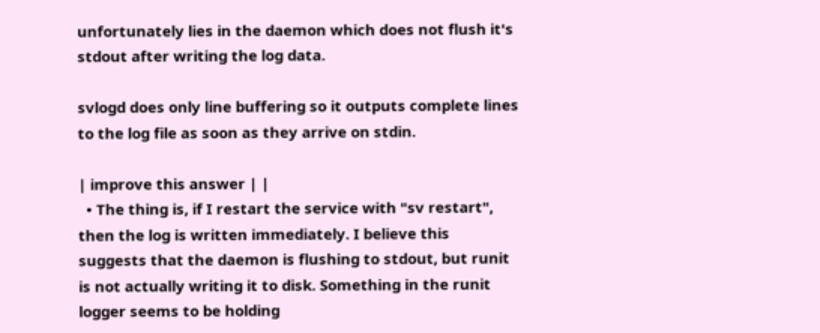unfortunately lies in the daemon which does not flush it's stdout after writing the log data.

svlogd does only line buffering so it outputs complete lines to the log file as soon as they arrive on stdin.

| improve this answer | |
  • The thing is, if I restart the service with "sv restart", then the log is written immediately. I believe this suggests that the daemon is flushing to stdout, but runit is not actually writing it to disk. Something in the runit logger seems to be holding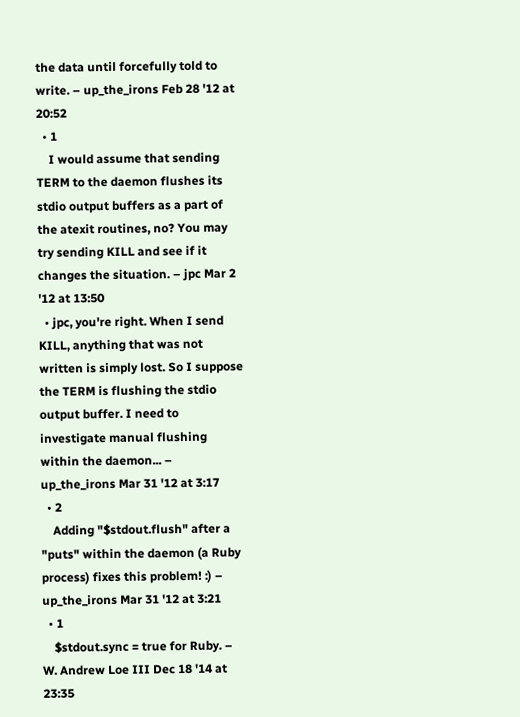the data until forcefully told to write. – up_the_irons Feb 28 '12 at 20:52
  • 1
    I would assume that sending TERM to the daemon flushes its stdio output buffers as a part of the atexit routines, no? You may try sending KILL and see if it changes the situation. – jpc Mar 2 '12 at 13:50
  • jpc, you're right. When I send KILL, anything that was not written is simply lost. So I suppose the TERM is flushing the stdio output buffer. I need to investigate manual flushing within the daemon... – up_the_irons Mar 31 '12 at 3:17
  • 2
    Adding "$stdout.flush" after a "puts" within the daemon (a Ruby process) fixes this problem! :) – up_the_irons Mar 31 '12 at 3:21
  • 1
    $stdout.sync = true for Ruby. – W. Andrew Loe III Dec 18 '14 at 23:35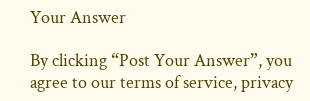Your Answer

By clicking “Post Your Answer”, you agree to our terms of service, privacy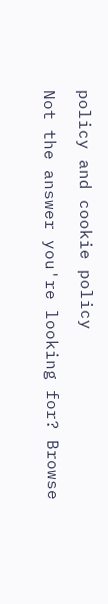policy and cookie policy

Not the answer you're looking for? Browse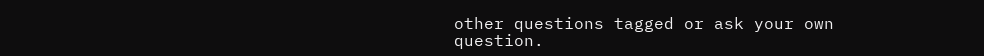other questions tagged or ask your own question.